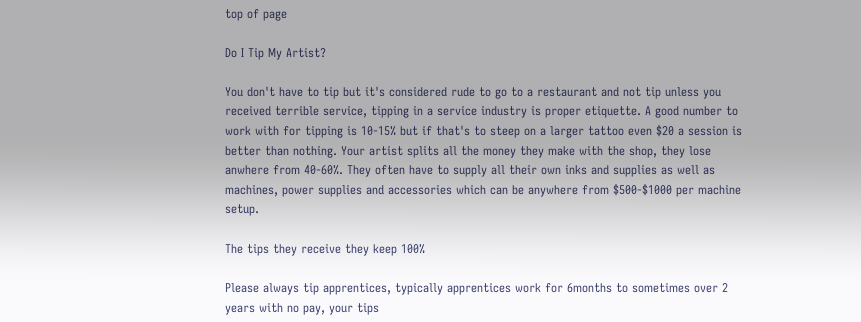top of page

Do I Tip My Artist?

You don't have to tip but it's considered rude to go to a restaurant and not tip unless you received terrible service, tipping in a service industry is proper etiquette. A good number to work with for tipping is 10-15% but if that's to steep on a larger tattoo even $20 a session is better than nothing. Your artist splits all the money they make with the shop, they lose anwhere from 40-60%. They often have to supply all their own inks and supplies as well as machines, power supplies and accessories which can be anywhere from $500-$1000 per machine setup.

The tips they receive they keep 100%

Please always tip apprentices, typically apprentices work for 6months to sometimes over 2 years with no pay, your tips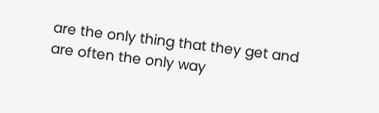are the only thing that they get and are often the only way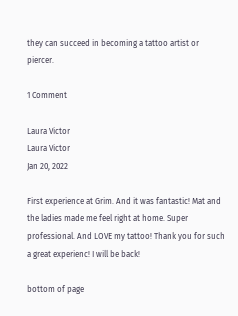they can succeed in becoming a tattoo artist or piercer.

1 Comment

Laura Victor
Laura Victor
Jan 20, 2022

First experience at Grim. And it was fantastic! Mat and the ladies made me feel right at home. Super professional. And LOVE my tattoo! Thank you for such a great experienc! I will be back!

bottom of page